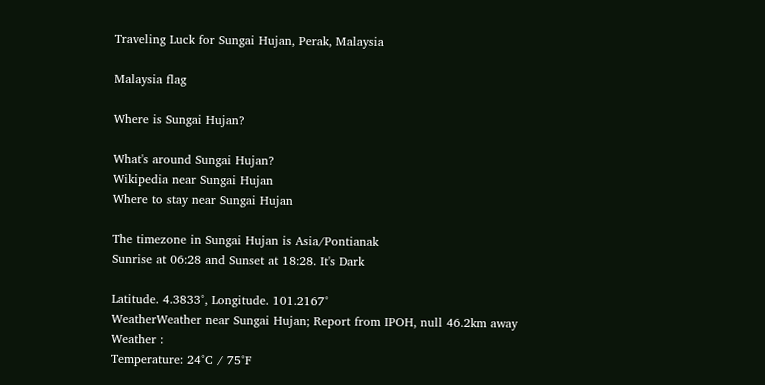Traveling Luck for Sungai Hujan, Perak, Malaysia

Malaysia flag

Where is Sungai Hujan?

What's around Sungai Hujan?
Wikipedia near Sungai Hujan
Where to stay near Sungai Hujan

The timezone in Sungai Hujan is Asia/Pontianak
Sunrise at 06:28 and Sunset at 18:28. It's Dark

Latitude. 4.3833°, Longitude. 101.2167°
WeatherWeather near Sungai Hujan; Report from IPOH, null 46.2km away
Weather :
Temperature: 24°C / 75°F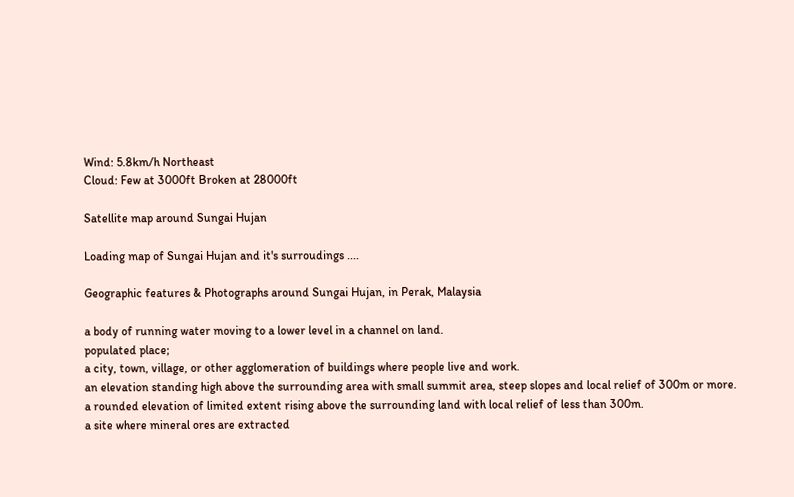Wind: 5.8km/h Northeast
Cloud: Few at 3000ft Broken at 28000ft

Satellite map around Sungai Hujan

Loading map of Sungai Hujan and it's surroudings ....

Geographic features & Photographs around Sungai Hujan, in Perak, Malaysia

a body of running water moving to a lower level in a channel on land.
populated place;
a city, town, village, or other agglomeration of buildings where people live and work.
an elevation standing high above the surrounding area with small summit area, steep slopes and local relief of 300m or more.
a rounded elevation of limited extent rising above the surrounding land with local relief of less than 300m.
a site where mineral ores are extracted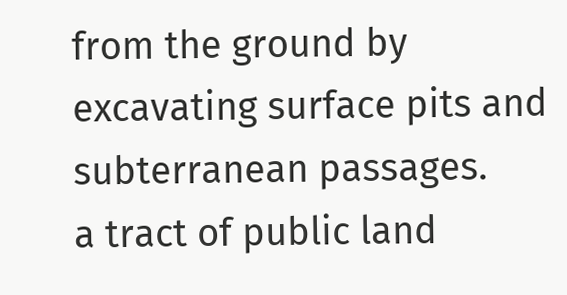from the ground by excavating surface pits and subterranean passages.
a tract of public land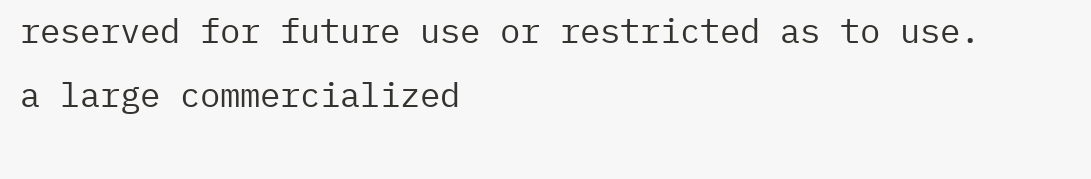reserved for future use or restricted as to use.
a large commercialized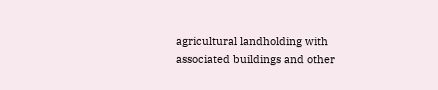agricultural landholding with associated buildings and other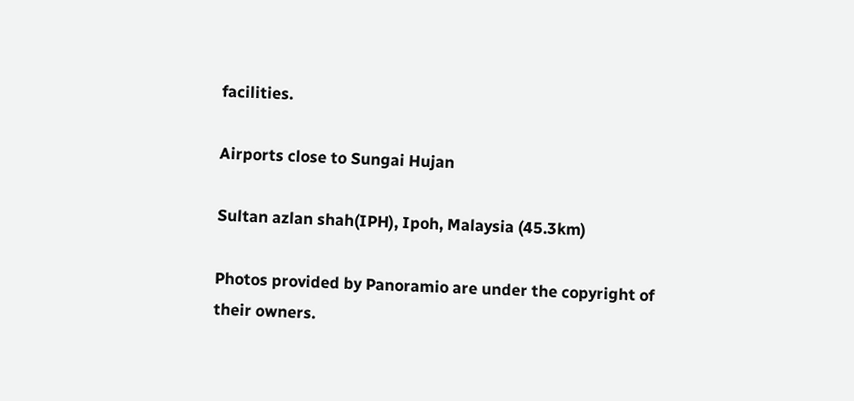facilities.

Airports close to Sungai Hujan

Sultan azlan shah(IPH), Ipoh, Malaysia (45.3km)

Photos provided by Panoramio are under the copyright of their owners.